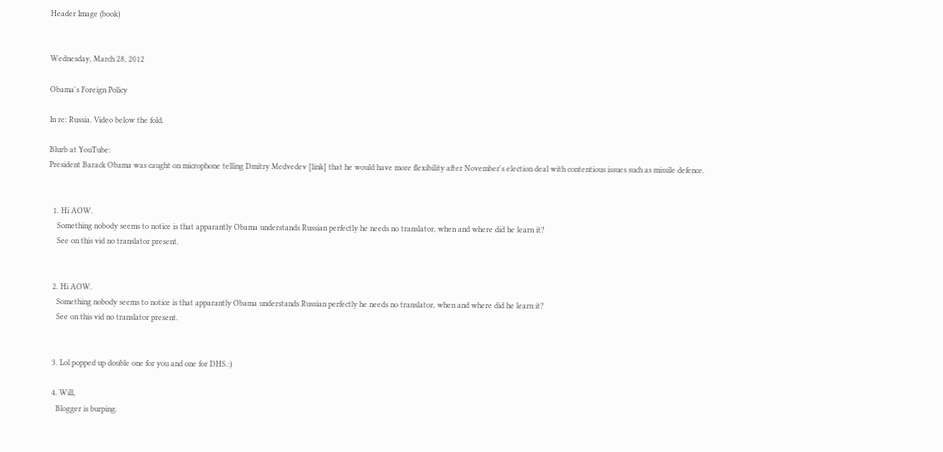Header Image (book)


Wednesday, March 28, 2012

Obama's Foreign Policy

In re: Russia. Video below the fold.

Blurb at YouTube:
President Barack Obama was caught on microphone telling Dmitry Medvedev [link] that he would have more flexibility after November's election deal with contentious issues such as missile defence.


  1. Hi AOW.
    Something nobody seems to notice is that apparantly Obama understands Russian perfectly he needs no translator, when and where did he learn it?
    See on this vid no translator present.


  2. Hi AOW.
    Something nobody seems to notice is that apparantly Obama understands Russian perfectly he needs no translator, when and where did he learn it?
    See on this vid no translator present.


  3. Lol popped up double one for you and one for DHS.:)

  4. Will,
    Blogger is burping.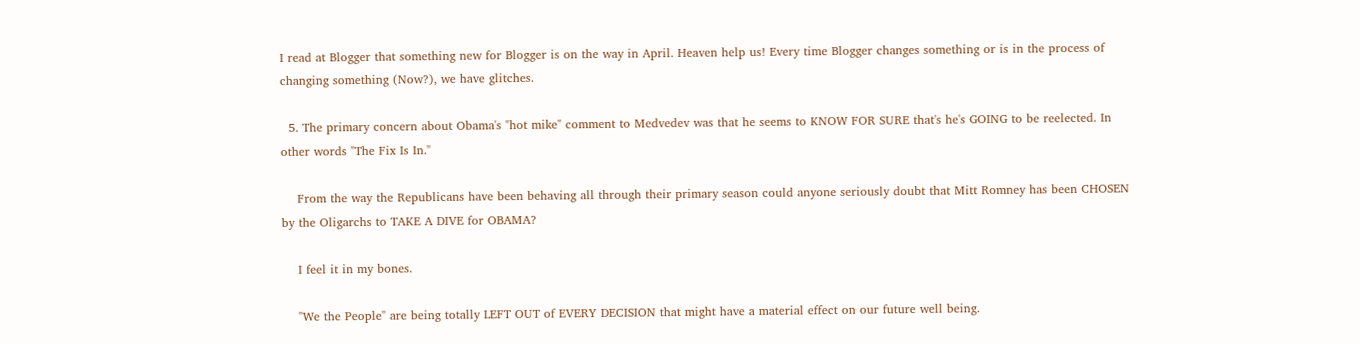I read at Blogger that something new for Blogger is on the way in April. Heaven help us! Every time Blogger changes something or is in the process of changing something (Now?), we have glitches.

  5. The primary concern about Obama's "hot mike" comment to Medvedev was that he seems to KNOW FOR SURE that's he's GOING to be reelected. In other words "The Fix Is In."

    From the way the Republicans have been behaving all through their primary season could anyone seriously doubt that Mitt Romney has been CHOSEN by the Oligarchs to TAKE A DIVE for OBAMA?

    I feel it in my bones.

    "We the People" are being totally LEFT OUT of EVERY DECISION that might have a material effect on our future well being.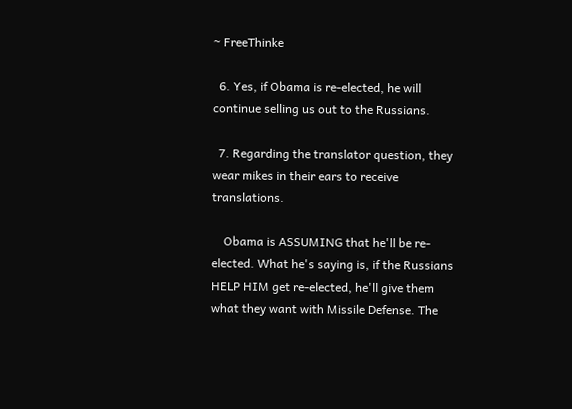~ FreeThinke

  6. Yes, if Obama is re-elected, he will continue selling us out to the Russians.

  7. Regarding the translator question, they wear mikes in their ears to receive translations.

    Obama is ASSUMING that he'll be re-elected. What he's saying is, if the Russians HELP HIM get re-elected, he'll give them what they want with Missile Defense. The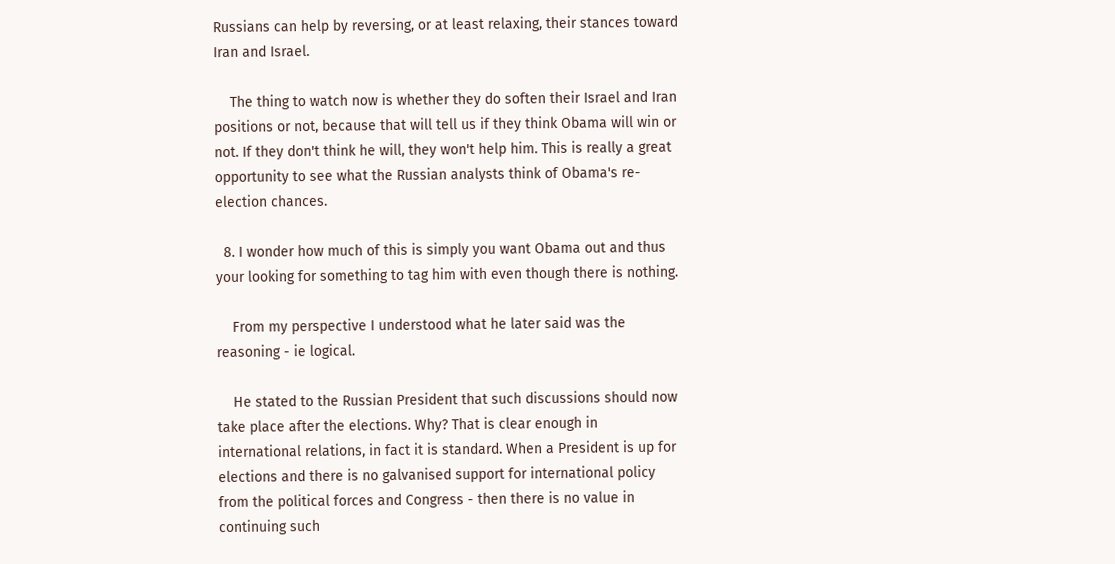Russians can help by reversing, or at least relaxing, their stances toward Iran and Israel.

    The thing to watch now is whether they do soften their Israel and Iran positions or not, because that will tell us if they think Obama will win or not. If they don't think he will, they won't help him. This is really a great opportunity to see what the Russian analysts think of Obama's re-election chances.

  8. I wonder how much of this is simply you want Obama out and thus your looking for something to tag him with even though there is nothing.

    From my perspective I understood what he later said was the reasoning - ie logical.

    He stated to the Russian President that such discussions should now take place after the elections. Why? That is clear enough in international relations, in fact it is standard. When a President is up for elections and there is no galvanised support for international policy from the political forces and Congress - then there is no value in continuing such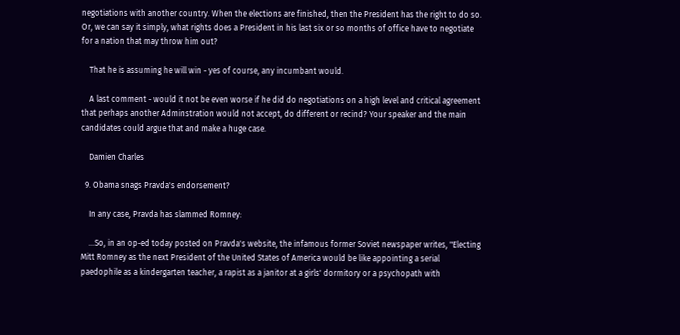negotiations with another country. When the elections are finished, then the President has the right to do so. Or, we can say it simply, what rights does a President in his last six or so months of office have to negotiate for a nation that may throw him out?

    That he is assuming he will win - yes of course, any incumbant would.

    A last comment - would it not be even worse if he did do negotiations on a high level and critical agreement that perhaps another Adminstration would not accept, do different or recind? Your speaker and the main candidates could argue that and make a huge case.

    Damien Charles

  9. Obama snags Pravda's endorsement?

    In any case, Pravda has slammed Romney:

    ...So, in an op-ed today posted on Pravda's website, the infamous former Soviet newspaper writes, "Electing Mitt Romney as the next President of the United States of America would be like appointing a serial paedophile as a kindergarten teacher, a rapist as a janitor at a girls' dormitory or a psychopath with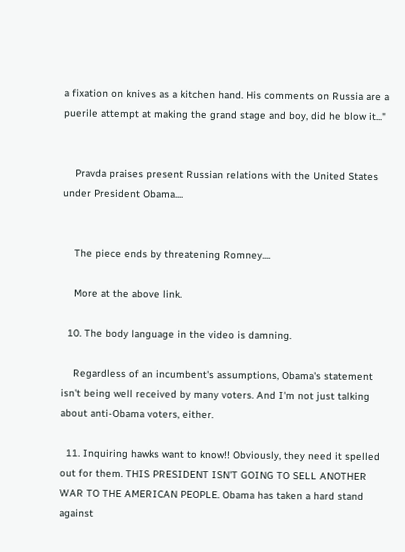a fixation on knives as a kitchen hand. His comments on Russia are a puerile attempt at making the grand stage and boy, did he blow it..."


    Pravda praises present Russian relations with the United States under President Obama....


    The piece ends by threatening Romney....

    More at the above link.

  10. The body language in the video is damning.

    Regardless of an incumbent's assumptions, Obama's statement isn't being well received by many voters. And I'm not just talking about anti-Obama voters, either.

  11. Inquiring hawks want to know!! Obviously, they need it spelled out for them. THIS PRESIDENT ISN'T GOING TO SELL ANOTHER WAR TO THE AMERICAN PEOPLE. Obama has taken a hard stand against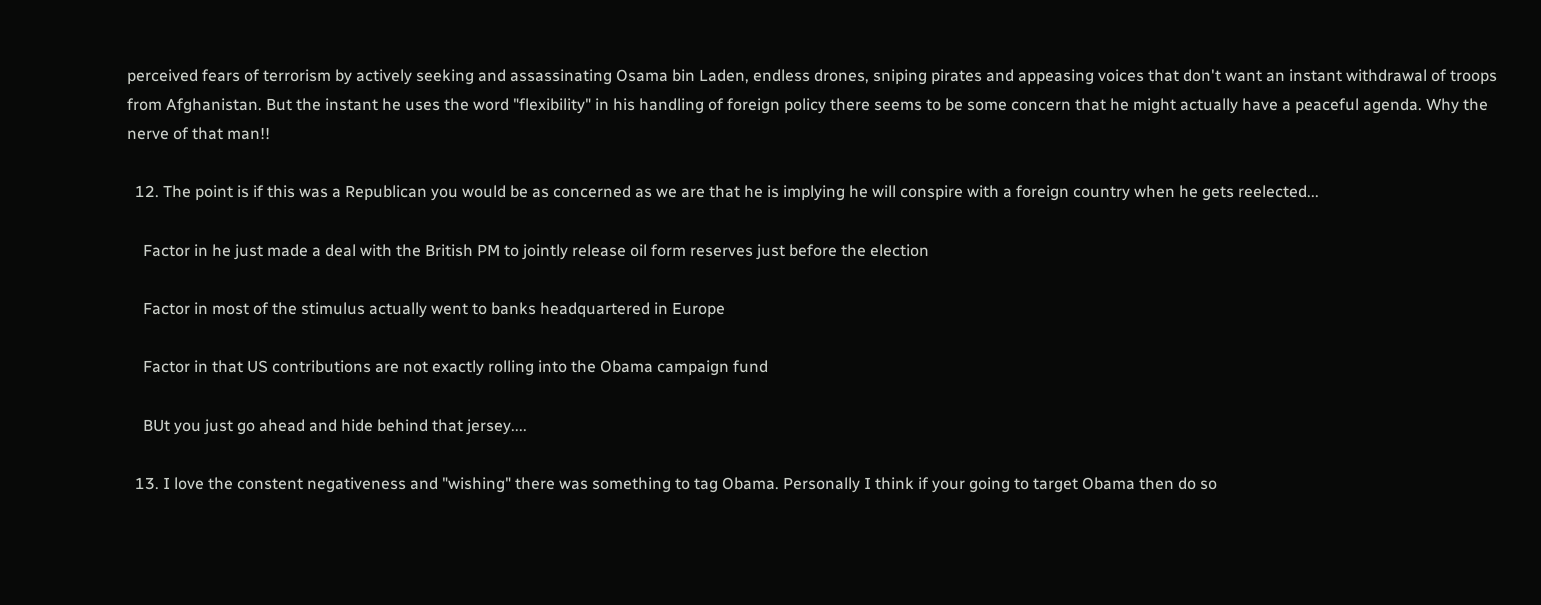perceived fears of terrorism by actively seeking and assassinating Osama bin Laden, endless drones, sniping pirates and appeasing voices that don't want an instant withdrawal of troops from Afghanistan. But the instant he uses the word "flexibility" in his handling of foreign policy there seems to be some concern that he might actually have a peaceful agenda. Why the nerve of that man!!

  12. The point is if this was a Republican you would be as concerned as we are that he is implying he will conspire with a foreign country when he gets reelected...

    Factor in he just made a deal with the British PM to jointly release oil form reserves just before the election

    Factor in most of the stimulus actually went to banks headquartered in Europe

    Factor in that US contributions are not exactly rolling into the Obama campaign fund

    BUt you just go ahead and hide behind that jersey....

  13. I love the constent negativeness and "wishing" there was something to tag Obama. Personally I think if your going to target Obama then do so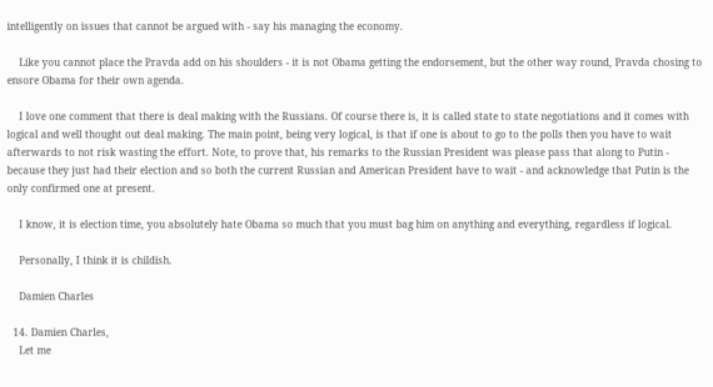intelligently on issues that cannot be argued with - say his managing the economy.

    Like you cannot place the Pravda add on his shoulders - it is not Obama getting the endorsement, but the other way round, Pravda chosing to ensore Obama for their own agenda.

    I love one comment that there is deal making with the Russians. Of course there is, it is called state to state negotiations and it comes with logical and well thought out deal making. The main point, being very logical, is that if one is about to go to the polls then you have to wait afterwards to not risk wasting the effort. Note, to prove that, his remarks to the Russian President was please pass that along to Putin - because they just had their election and so both the current Russian and American President have to wait - and acknowledge that Putin is the only confirmed one at present.

    I know, it is election time, you absolutely hate Obama so much that you must bag him on anything and everything, regardless if logical.

    Personally, I think it is childish.

    Damien Charles

  14. Damien Charles,
    Let me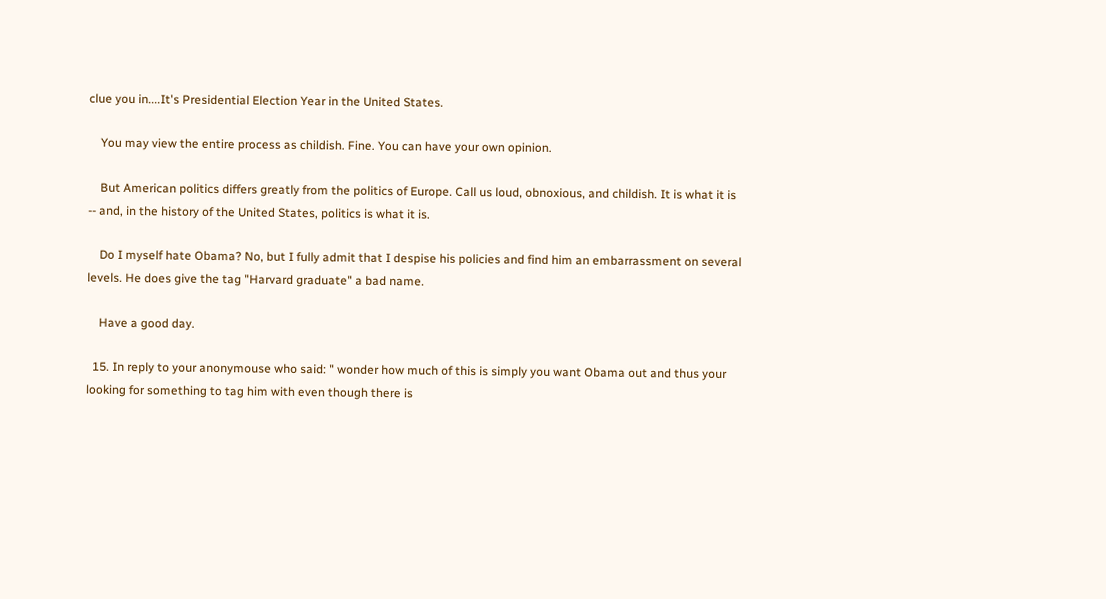clue you in....It's Presidential Election Year in the United States.

    You may view the entire process as childish. Fine. You can have your own opinion.

    But American politics differs greatly from the politics of Europe. Call us loud, obnoxious, and childish. It is what it is -- and, in the history of the United States, politics is what it is.

    Do I myself hate Obama? No, but I fully admit that I despise his policies and find him an embarrassment on several levels. He does give the tag "Harvard graduate" a bad name.

    Have a good day.

  15. In reply to your anonymouse who said: " wonder how much of this is simply you want Obama out and thus your looking for something to tag him with even though there is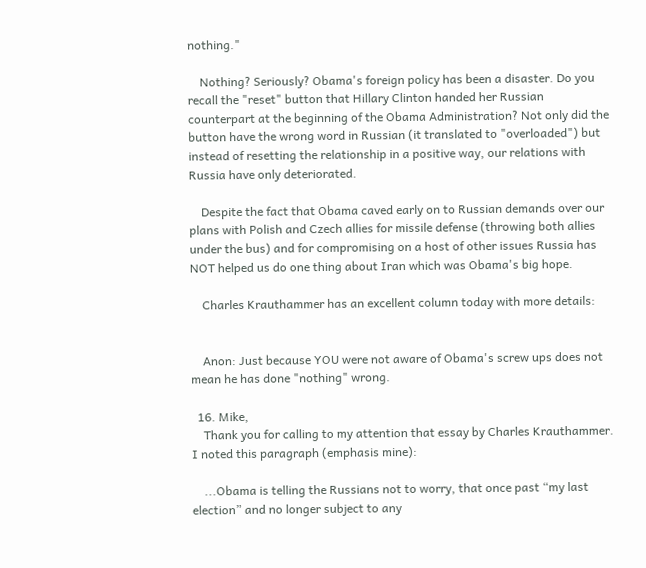nothing."

    Nothing? Seriously? Obama's foreign policy has been a disaster. Do you recall the "reset" button that Hillary Clinton handed her Russian counterpart at the beginning of the Obama Administration? Not only did the button have the wrong word in Russian (it translated to "overloaded") but instead of resetting the relationship in a positive way, our relations with Russia have only deteriorated.

    Despite the fact that Obama caved early on to Russian demands over our plans with Polish and Czech allies for missile defense (throwing both allies under the bus) and for compromising on a host of other issues Russia has NOT helped us do one thing about Iran which was Obama's big hope.

    Charles Krauthammer has an excellent column today with more details:


    Anon: Just because YOU were not aware of Obama's screw ups does not mean he has done "nothing" wrong.

  16. Mike,
    Thank you for calling to my attention that essay by Charles Krauthammer. I noted this paragraph (emphasis mine):

    ...Obama is telling the Russians not to worry, that once past “my last election” and no longer subject to any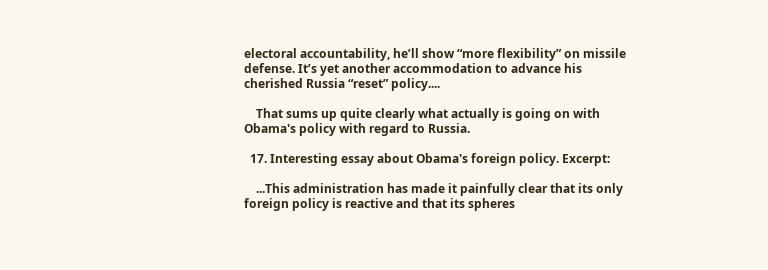electoral accountability, he’ll show “more flexibility” on missile defense. It’s yet another accommodation to advance his cherished Russia “reset” policy....

    That sums up quite clearly what actually is going on with Obama's policy with regard to Russia.

  17. Interesting essay about Obama's foreign policy. Excerpt:

    ...This administration has made it painfully clear that its only foreign policy is reactive and that its spheres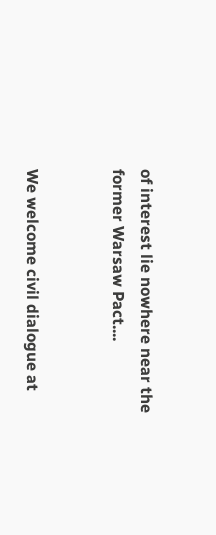of interest lie nowhere near the former Warsaw Pact....


We welcome civil dialogue at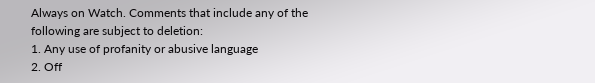Always on Watch. Comments that include any of the following are subject to deletion:
1. Any use of profanity or abusive language
2. Off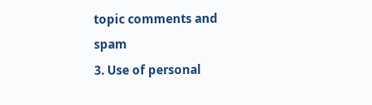topic comments and spam
3. Use of personal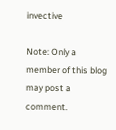invective

Note: Only a member of this blog may post a comment.